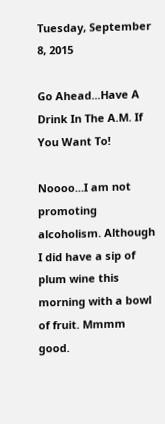Tuesday, September 8, 2015

Go Ahead...Have A Drink In The A.M. If You Want To!

Noooo...I am not promoting alcoholism. Although I did have a sip of plum wine this morning with a bowl of fruit. Mmmm good.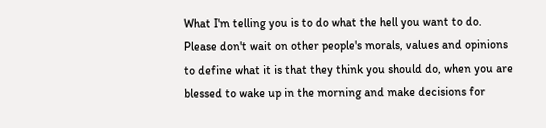What I'm telling you is to do what the hell you want to do. Please don't wait on other people's morals, values and opinions to define what it is that they think you should do, when you are blessed to wake up in the morning and make decisions for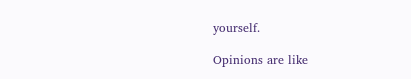yourself.

Opinions are like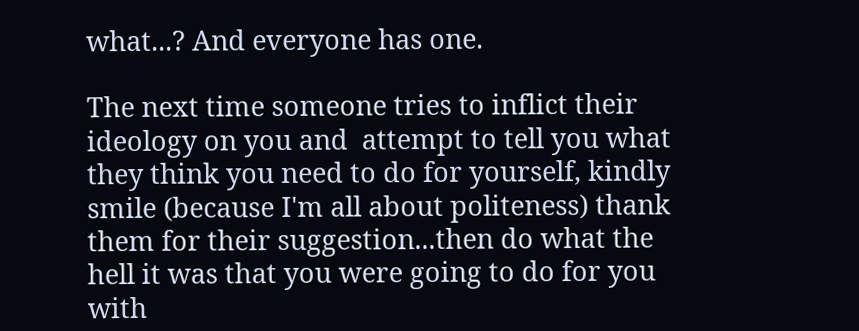what...? And everyone has one.

The next time someone tries to inflict their ideology on you and  attempt to tell you what they think you need to do for yourself, kindly smile (because I'm all about politeness) thank them for their suggestion...then do what the hell it was that you were going to do for you with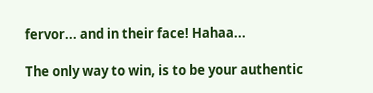fervor... and in their face! Hahaa...

The only way to win, is to be your authentic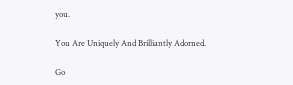you.

You Are Uniquely And Brilliantly Adorned.

Go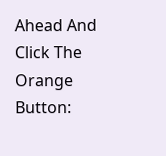Ahead And Click The Orange Button: